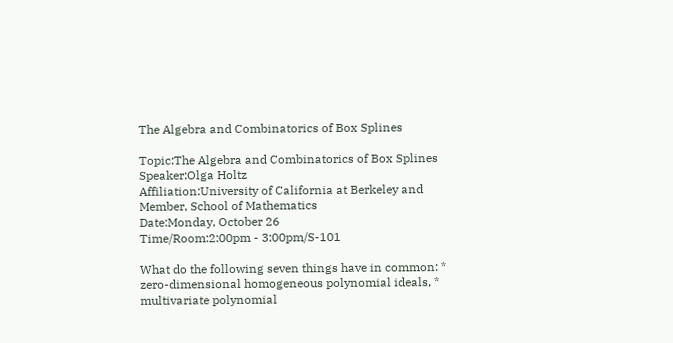The Algebra and Combinatorics of Box Splines

Topic:The Algebra and Combinatorics of Box Splines
Speaker:Olga Holtz
Affiliation:University of California at Berkeley and Member, School of Mathematics
Date:Monday, October 26
Time/Room:2:00pm - 3:00pm/S-101

What do the following seven things have in common: * zero-dimensional homogeneous polynomial ideals, * multivariate polynomial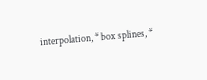interpolation, * box splines, *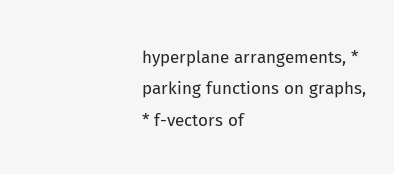hyperplane arrangements, * parking functions on graphs, * f-vectors of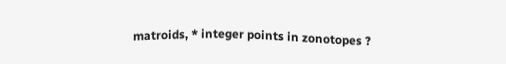matroids, * integer points in zonotopes ?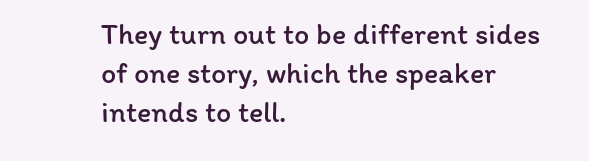They turn out to be different sides of one story, which the speaker intends to tell.